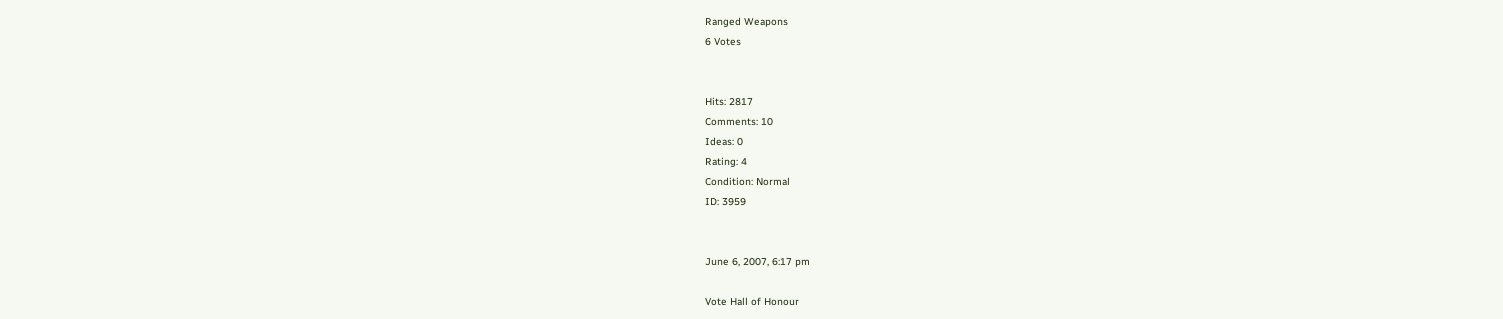Ranged Weapons
6 Votes


Hits: 2817
Comments: 10
Ideas: 0
Rating: 4
Condition: Normal
ID: 3959


June 6, 2007, 6:17 pm

Vote Hall of Honour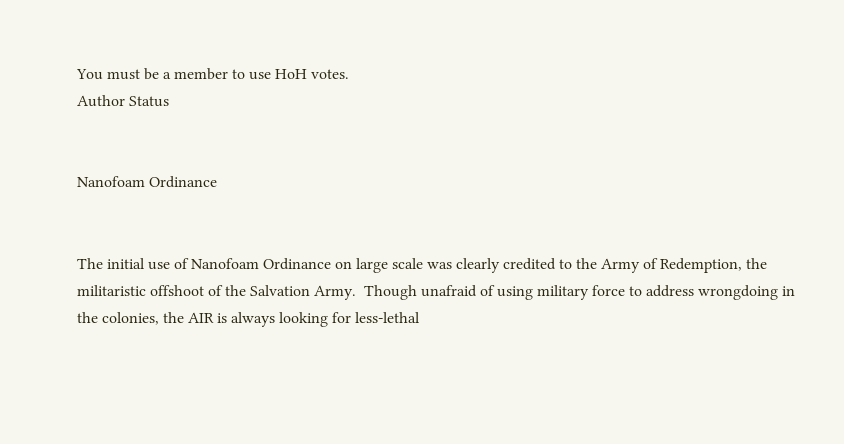You must be a member to use HoH votes.
Author Status


Nanofoam Ordinance


The initial use of Nanofoam Ordinance on large scale was clearly credited to the Army of Redemption, the militaristic offshoot of the Salvation Army.  Though unafraid of using military force to address wrongdoing in the colonies, the AIR is always looking for less-lethal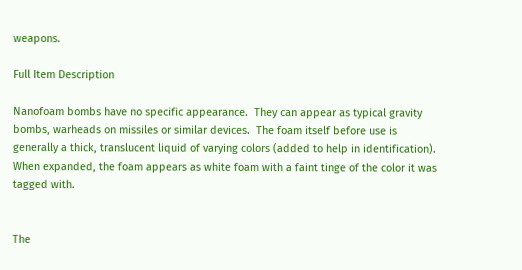weapons.

Full Item Description

Nanofoam bombs have no specific appearance.  They can appear as typical gravity bombs, warheads on missiles or similar devices.  The foam itself before use is generally a thick, translucent liquid of varying colors (added to help in identification).  When expanded, the foam appears as white foam with a faint tinge of the color it was tagged with.


The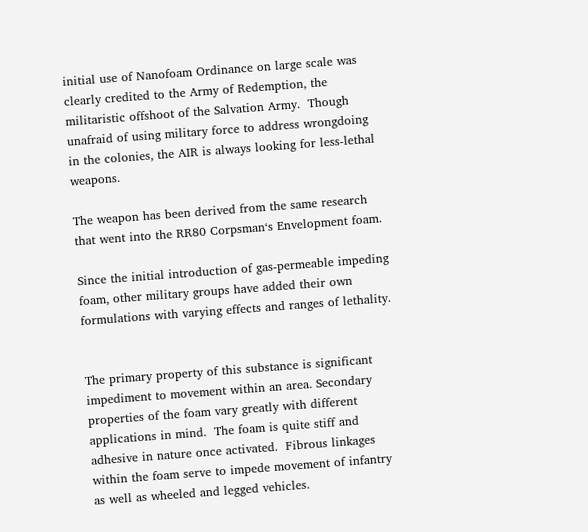initial use of Nanofoam Ordinance on large scale was clearly credited to the Army of Redemption, the militaristic offshoot of the Salvation Army.  Though unafraid of using military force to address wrongdoing in the colonies, the AIR is always looking for less-lethal weapons.

The weapon has been derived from the same research that went into the RR80 Corpsman‘s Envelopment foam.

Since the initial introduction of gas-permeable impeding foam, other military groups have added their own formulations with varying effects and ranges of lethality.


The primary property of this substance is significant impediment to movement within an area. Secondary properties of the foam vary greatly with different applications in mind.  The foam is quite stiff and adhesive in nature once activated.  Fibrous linkages within the foam serve to impede movement of infantry as well as wheeled and legged vehicles.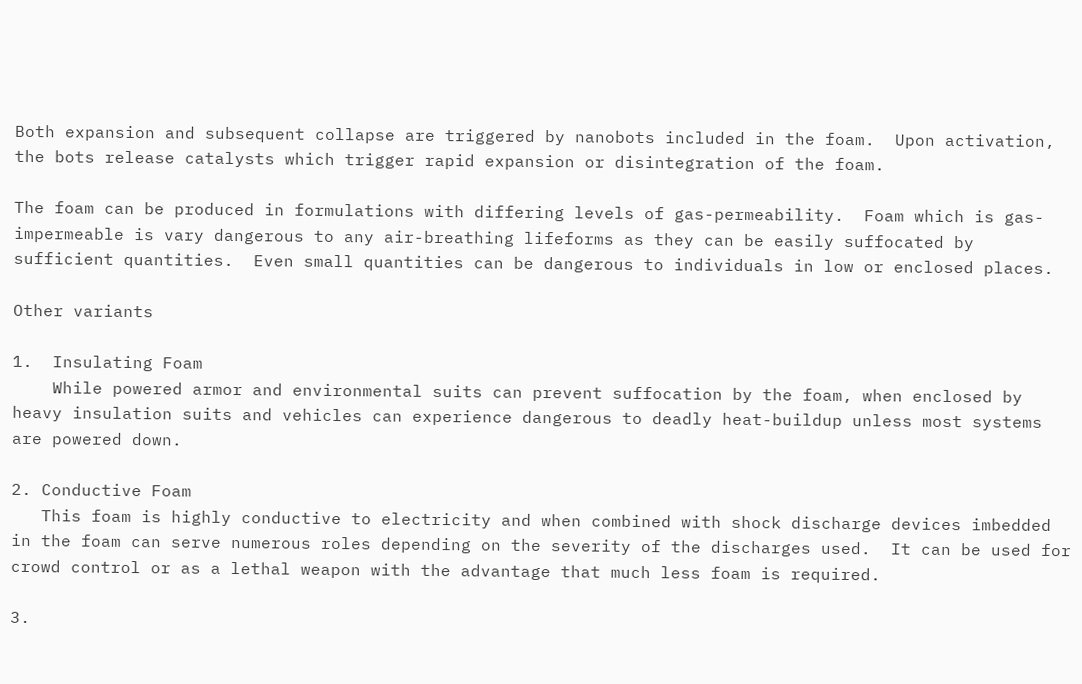Both expansion and subsequent collapse are triggered by nanobots included in the foam.  Upon activation, the bots release catalysts which trigger rapid expansion or disintegration of the foam.

The foam can be produced in formulations with differing levels of gas-permeability.  Foam which is gas-impermeable is vary dangerous to any air-breathing lifeforms as they can be easily suffocated by sufficient quantities.  Even small quantities can be dangerous to individuals in low or enclosed places.

Other variants

1.  Insulating Foam
    While powered armor and environmental suits can prevent suffocation by the foam, when enclosed by heavy insulation suits and vehicles can experience dangerous to deadly heat-buildup unless most systems are powered down.

2. Conductive Foam
   This foam is highly conductive to electricity and when combined with shock discharge devices imbedded in the foam can serve numerous roles depending on the severity of the discharges used.  It can be used for crowd control or as a lethal weapon with the advantage that much less foam is required.

3.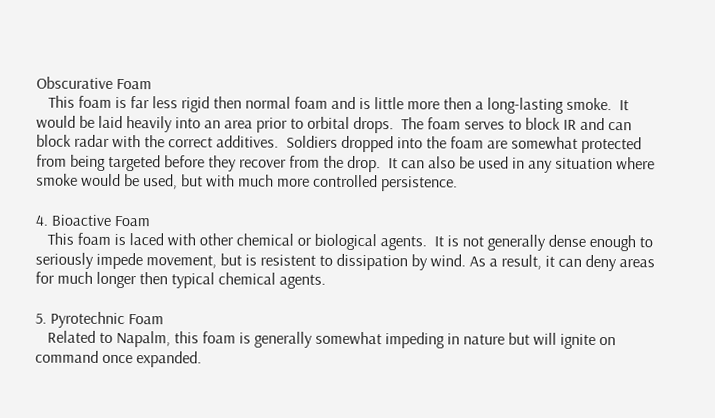Obscurative Foam
   This foam is far less rigid then normal foam and is little more then a long-lasting smoke.  It would be laid heavily into an area prior to orbital drops.  The foam serves to block IR and can block radar with the correct additives.  Soldiers dropped into the foam are somewhat protected from being targeted before they recover from the drop.  It can also be used in any situation where smoke would be used, but with much more controlled persistence.

4. Bioactive Foam
   This foam is laced with other chemical or biological agents.  It is not generally dense enough to seriously impede movement, but is resistent to dissipation by wind. As a result, it can deny areas for much longer then typical chemical agents.

5. Pyrotechnic Foam
   Related to Napalm, this foam is generally somewhat impeding in nature but will ignite on command once expanded.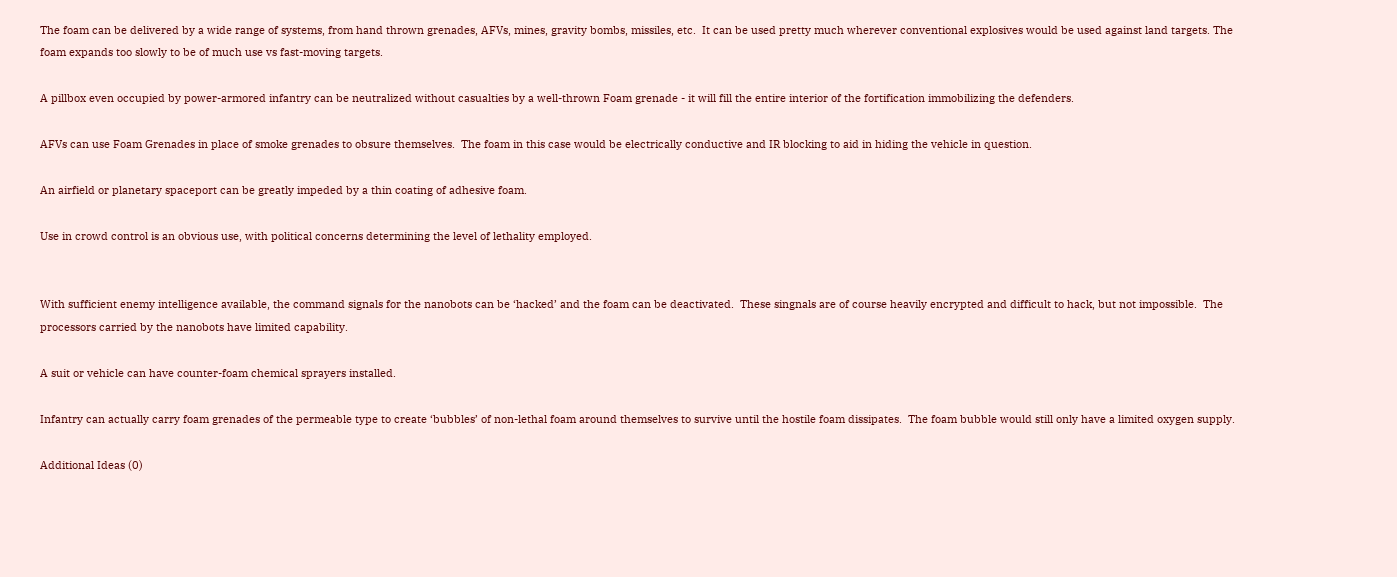The foam can be delivered by a wide range of systems, from hand thrown grenades, AFVs, mines, gravity bombs, missiles, etc.  It can be used pretty much wherever conventional explosives would be used against land targets. The foam expands too slowly to be of much use vs fast-moving targets.

A pillbox even occupied by power-armored infantry can be neutralized without casualties by a well-thrown Foam grenade - it will fill the entire interior of the fortification immobilizing the defenders.

AFVs can use Foam Grenades in place of smoke grenades to obsure themselves.  The foam in this case would be electrically conductive and IR blocking to aid in hiding the vehicle in question.

An airfield or planetary spaceport can be greatly impeded by a thin coating of adhesive foam.

Use in crowd control is an obvious use, with political concerns determining the level of lethality employed.


With sufficient enemy intelligence available, the command signals for the nanobots can be ‘hacked’ and the foam can be deactivated.  These singnals are of course heavily encrypted and difficult to hack, but not impossible.  The processors carried by the nanobots have limited capability.

A suit or vehicle can have counter-foam chemical sprayers installed.

Infantry can actually carry foam grenades of the permeable type to create ‘bubbles’ of non-lethal foam around themselves to survive until the hostile foam dissipates.  The foam bubble would still only have a limited oxygen supply.

Additional Ideas (0)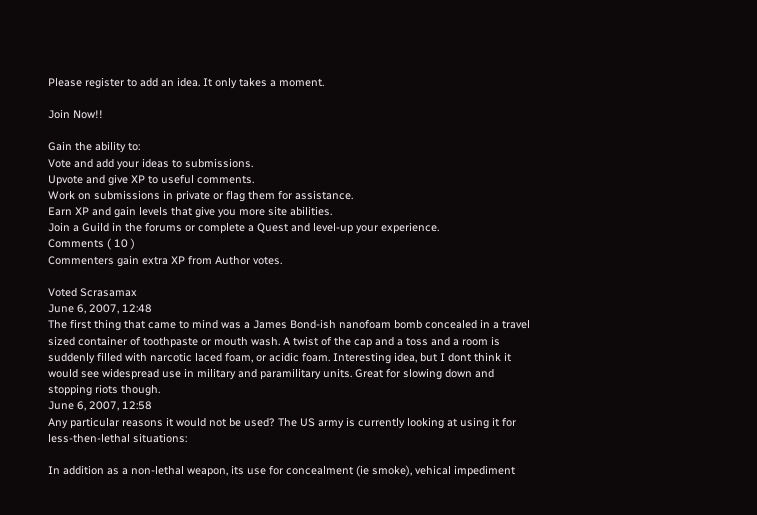Please register to add an idea. It only takes a moment.

Join Now!!

Gain the ability to:
Vote and add your ideas to submissions.
Upvote and give XP to useful comments.
Work on submissions in private or flag them for assistance.
Earn XP and gain levels that give you more site abilities.
Join a Guild in the forums or complete a Quest and level-up your experience.
Comments ( 10 )
Commenters gain extra XP from Author votes.

Voted Scrasamax
June 6, 2007, 12:48
The first thing that came to mind was a James Bond-ish nanofoam bomb concealed in a travel sized container of toothpaste or mouth wash. A twist of the cap and a toss and a room is suddenly filled with narcotic laced foam, or acidic foam. Interesting idea, but I dont think it would see widespread use in military and paramilitary units. Great for slowing down and stopping riots though.
June 6, 2007, 12:58
Any particular reasons it would not be used? The US army is currently looking at using it for less-then-lethal situations:

In addition as a non-lethal weapon, its use for concealment (ie smoke), vehical impediment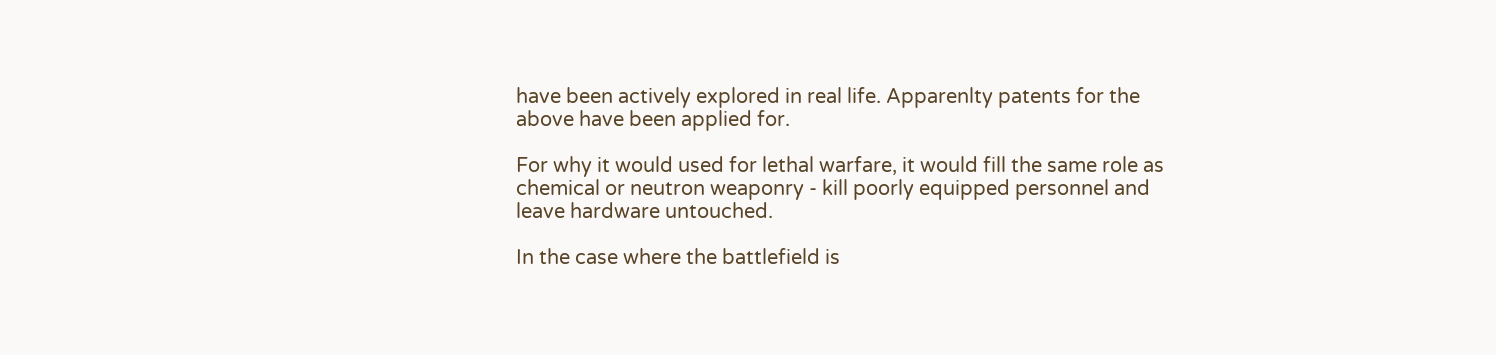have been actively explored in real life. Apparenlty patents for the above have been applied for.

For why it would used for lethal warfare, it would fill the same role as chemical or neutron weaponry - kill poorly equipped personnel and leave hardware untouched.

In the case where the battlefield is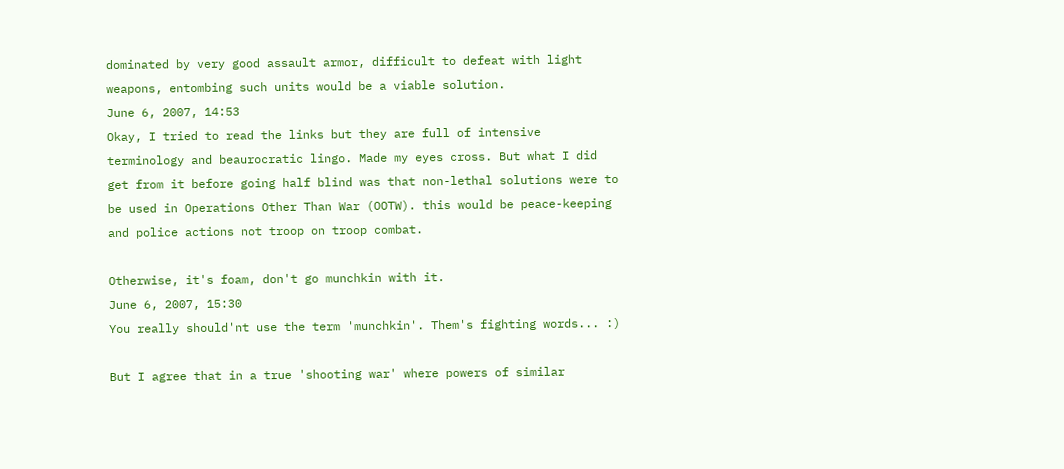dominated by very good assault armor, difficult to defeat with light weapons, entombing such units would be a viable solution.
June 6, 2007, 14:53
Okay, I tried to read the links but they are full of intensive terminology and beaurocratic lingo. Made my eyes cross. But what I did get from it before going half blind was that non-lethal solutions were to be used in Operations Other Than War (OOTW). this would be peace-keeping and police actions not troop on troop combat.

Otherwise, it's foam, don't go munchkin with it.
June 6, 2007, 15:30
You really should'nt use the term 'munchkin'. Them's fighting words... :)

But I agree that in a true 'shooting war' where powers of similar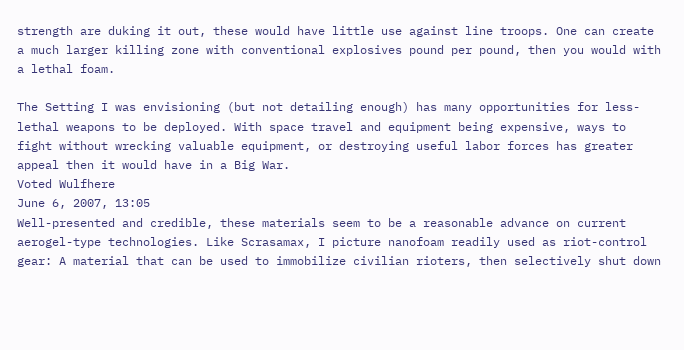strength are duking it out, these would have little use against line troops. One can create a much larger killing zone with conventional explosives pound per pound, then you would with a lethal foam.

The Setting I was envisioning (but not detailing enough) has many opportunities for less-lethal weapons to be deployed. With space travel and equipment being expensive, ways to fight without wrecking valuable equipment, or destroying useful labor forces has greater appeal then it would have in a Big War.
Voted Wulfhere
June 6, 2007, 13:05
Well-presented and credible, these materials seem to be a reasonable advance on current aerogel-type technologies. Like Scrasamax, I picture nanofoam readily used as riot-control gear: A material that can be used to immobilize civilian rioters, then selectively shut down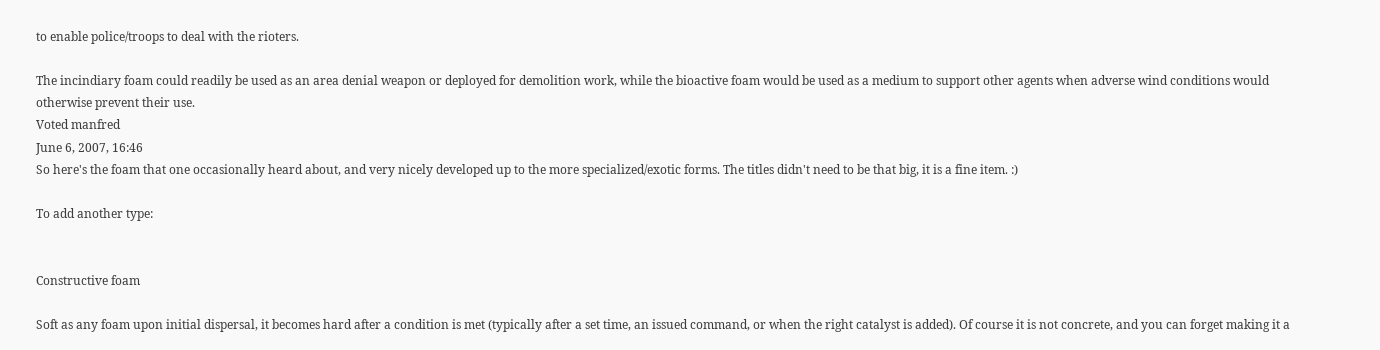to enable police/troops to deal with the rioters.

The incindiary foam could readily be used as an area denial weapon or deployed for demolition work, while the bioactive foam would be used as a medium to support other agents when adverse wind conditions would otherwise prevent their use.
Voted manfred
June 6, 2007, 16:46
So here's the foam that one occasionally heard about, and very nicely developed up to the more specialized/exotic forms. The titles didn't need to be that big, it is a fine item. :)

To add another type:


Constructive foam

Soft as any foam upon initial dispersal, it becomes hard after a condition is met (typically after a set time, an issued command, or when the right catalyst is added). Of course it is not concrete, and you can forget making it a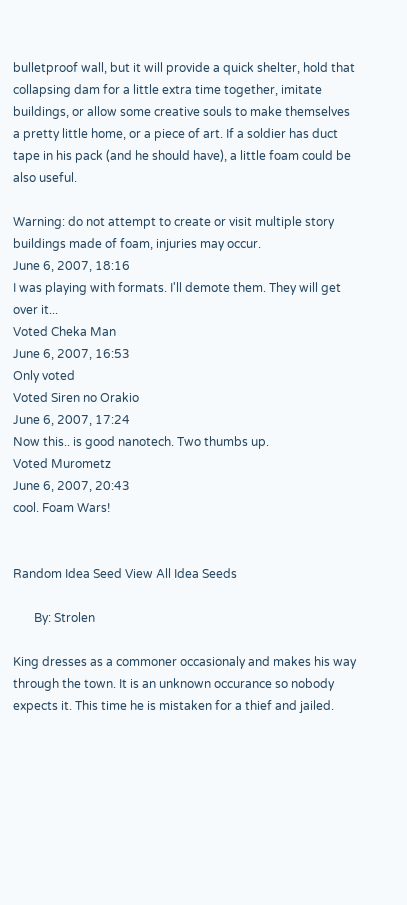bulletproof wall, but it will provide a quick shelter, hold that collapsing dam for a little extra time together, imitate buildings, or allow some creative souls to make themselves a pretty little home, or a piece of art. If a soldier has duct tape in his pack (and he should have), a little foam could be also useful.

Warning: do not attempt to create or visit multiple story buildings made of foam, injuries may occur.
June 6, 2007, 18:16
I was playing with formats. I'll demote them. They will get over it...
Voted Cheka Man
June 6, 2007, 16:53
Only voted
Voted Siren no Orakio
June 6, 2007, 17:24
Now this.. is good nanotech. Two thumbs up.
Voted Murometz
June 6, 2007, 20:43
cool. Foam Wars!


Random Idea Seed View All Idea Seeds

       By: Strolen

King dresses as a commoner occasionaly and makes his way through the town. It is an unknown occurance so nobody expects it. This time he is mistaken for a thief and jailed.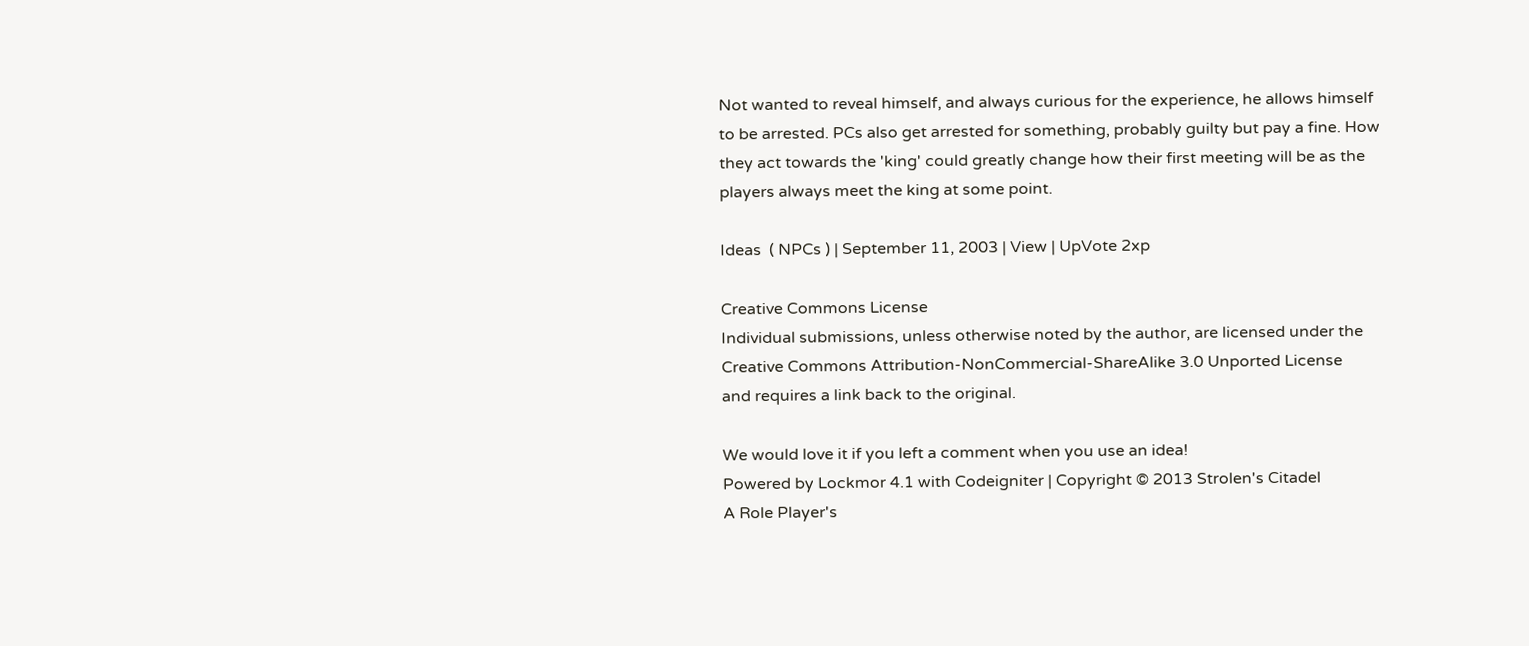Not wanted to reveal himself, and always curious for the experience, he allows himself to be arrested. PCs also get arrested for something, probably guilty but pay a fine. How they act towards the 'king' could greatly change how their first meeting will be as the players always meet the king at some point.

Ideas  ( NPCs ) | September 11, 2003 | View | UpVote 2xp

Creative Commons License
Individual submissions, unless otherwise noted by the author, are licensed under the
Creative Commons Attribution-NonCommercial-ShareAlike 3.0 Unported License
and requires a link back to the original.

We would love it if you left a comment when you use an idea!
Powered by Lockmor 4.1 with Codeigniter | Copyright © 2013 Strolen's Citadel
A Role Player's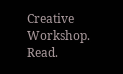Creative Workshop.
Read.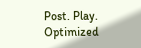Post. Play.
Optimized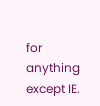for anything except IE.